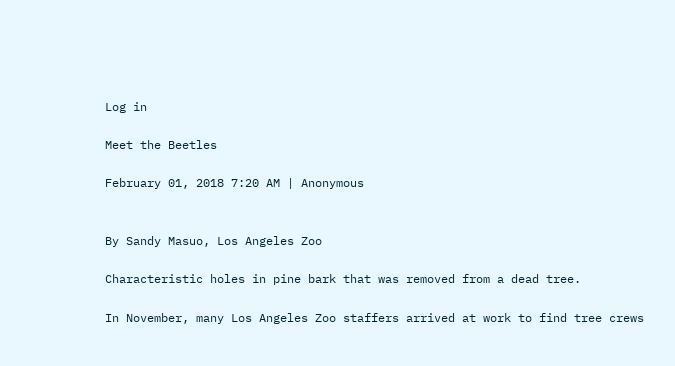Log in

Meet the Beetles

February 01, 2018 7:20 AM | Anonymous


By Sandy Masuo, Los Angeles Zoo

Characteristic holes in pine bark that was removed from a dead tree.

In November, many Los Angeles Zoo staffers arrived at work to find tree crews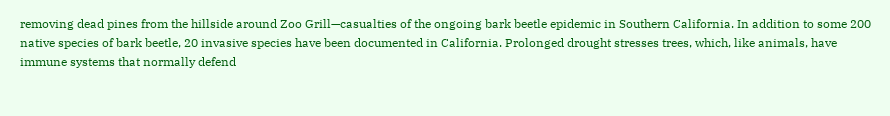removing dead pines from the hillside around Zoo Grill—casualties of the ongoing bark beetle epidemic in Southern California. In addition to some 200 native species of bark beetle, 20 invasive species have been documented in California. Prolonged drought stresses trees, which, like animals, have immune systems that normally defend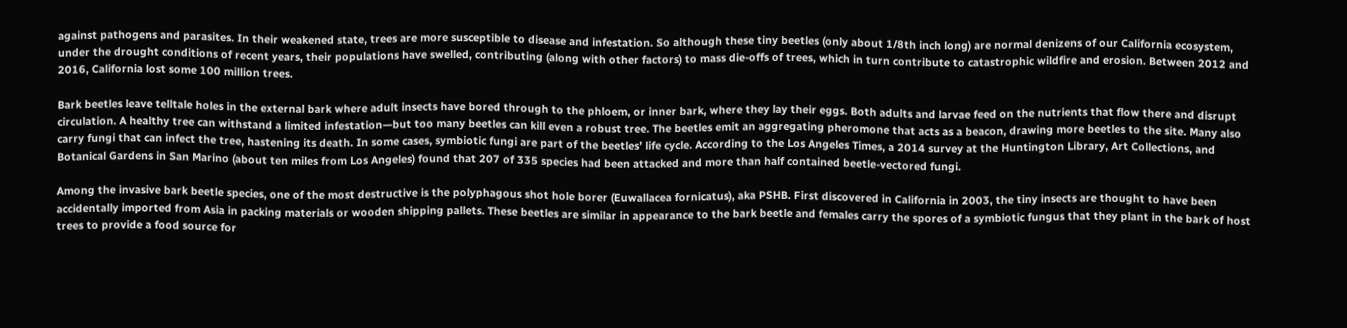against pathogens and parasites. In their weakened state, trees are more susceptible to disease and infestation. So although these tiny beetles (only about 1/8th inch long) are normal denizens of our California ecosystem, under the drought conditions of recent years, their populations have swelled, contributing (along with other factors) to mass die-offs of trees, which in turn contribute to catastrophic wildfire and erosion. Between 2012 and 2016, California lost some 100 million trees.

Bark beetles leave telltale holes in the external bark where adult insects have bored through to the phloem, or inner bark, where they lay their eggs. Both adults and larvae feed on the nutrients that flow there and disrupt circulation. A healthy tree can withstand a limited infestation—but too many beetles can kill even a robust tree. The beetles emit an aggregating pheromone that acts as a beacon, drawing more beetles to the site. Many also carry fungi that can infect the tree, hastening its death. In some cases, symbiotic fungi are part of the beetles’ life cycle. According to the Los Angeles Times, a 2014 survey at the Huntington Library, Art Collections, and Botanical Gardens in San Marino (about ten miles from Los Angeles) found that 207 of 335 species had been attacked and more than half contained beetle-vectored fungi.

Among the invasive bark beetle species, one of the most destructive is the polyphagous shot hole borer (Euwallacea fornicatus), aka PSHB. First discovered in California in 2003, the tiny insects are thought to have been accidentally imported from Asia in packing materials or wooden shipping pallets. These beetles are similar in appearance to the bark beetle and females carry the spores of a symbiotic fungus that they plant in the bark of host trees to provide a food source for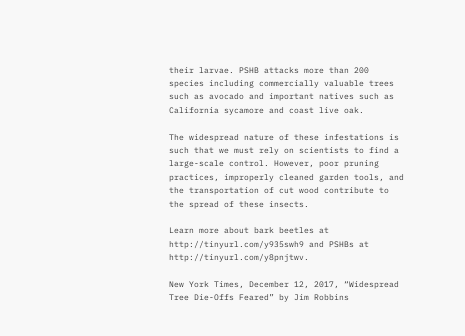their larvae. PSHB attacks more than 200 species including commercially valuable trees such as avocado and important natives such as California sycamore and coast live oak.

The widespread nature of these infestations is such that we must rely on scientists to find a large-scale control. However, poor pruning practices, improperly cleaned garden tools, and the transportation of cut wood contribute to the spread of these insects.

Learn more about bark beetles at http://tinyurl.com/y935swh9 and PSHBs at http://tinyurl.com/y8pnjtwv.

New York Times, December 12, 2017, “Widespread Tree Die-Offs Feared” by Jim Robbins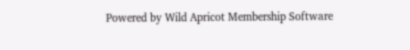Powered by Wild Apricot Membership Software